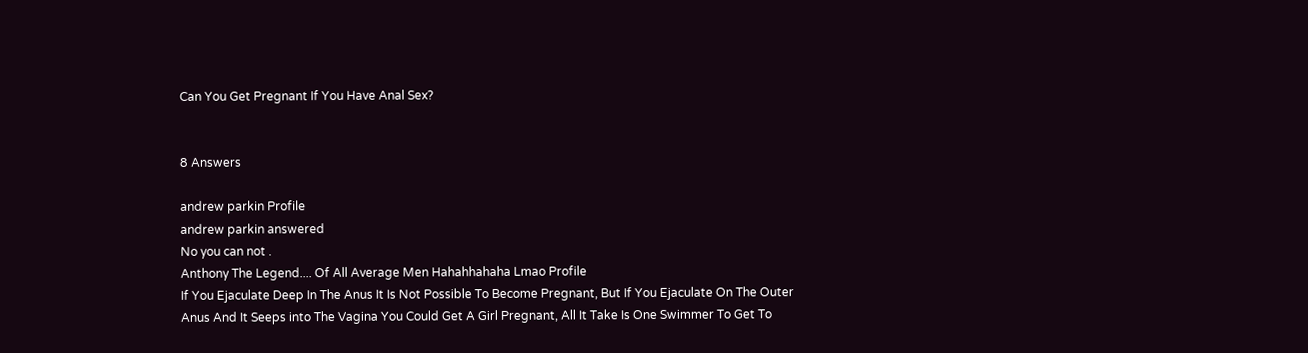Can You Get Pregnant If You Have Anal Sex?


8 Answers

andrew parkin Profile
andrew parkin answered
No you can not .
Anthony The Legend.... Of All Average Men Hahahhahaha Lmao Profile
If You Ejaculate Deep In The Anus It Is Not Possible To Become Pregnant, But If You Ejaculate On The Outer Anus And It Seeps into The Vagina You Could Get A Girl Pregnant, All It Take Is One Swimmer To Get To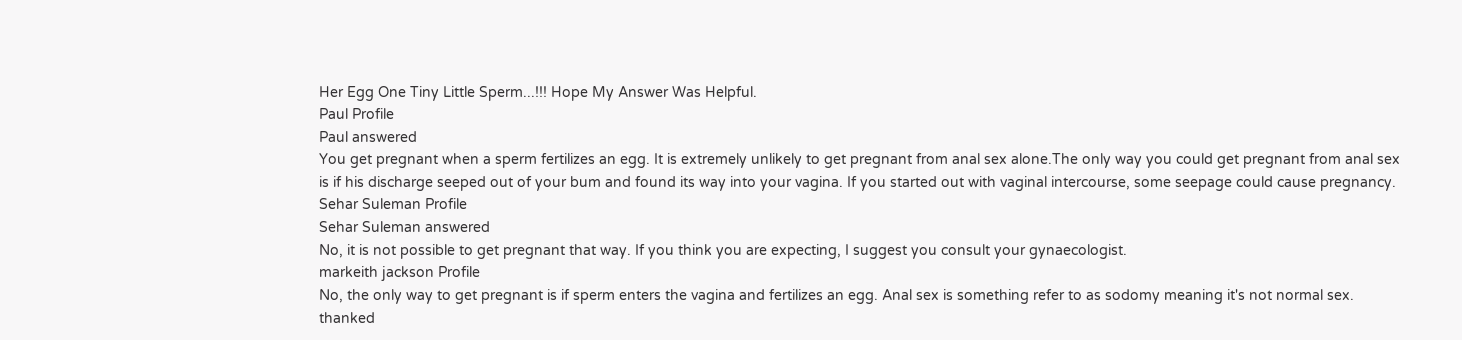Her Egg One Tiny Little Sperm...!!! Hope My Answer Was Helpful.
Paul Profile
Paul answered
You get pregnant when a sperm fertilizes an egg. It is extremely unlikely to get pregnant from anal sex alone.The only way you could get pregnant from anal sex is if his discharge seeped out of your bum and found its way into your vagina. If you started out with vaginal intercourse, some seepage could cause pregnancy.
Sehar Suleman Profile
Sehar Suleman answered
No, it is not possible to get pregnant that way. If you think you are expecting, I suggest you consult your gynaecologist.
markeith jackson Profile
No, the only way to get pregnant is if sperm enters the vagina and fertilizes an egg. Anal sex is something refer to as sodomy meaning it's not normal sex.
thanked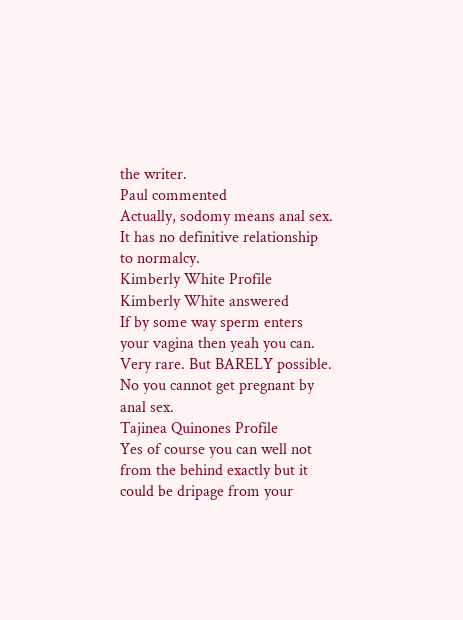the writer.
Paul commented
Actually, sodomy means anal sex. It has no definitive relationship to normalcy.
Kimberly White Profile
Kimberly White answered
If by some way sperm enters your vagina then yeah you can. Very rare. But BARELY possible. No you cannot get pregnant by anal sex.
Tajinea Quinones Profile
Yes of course you can well not from the behind exactly but it could be dripage from your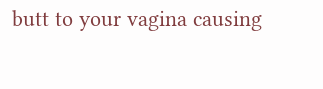butt to your vagina causing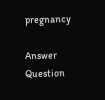pregnancy

Answer Question